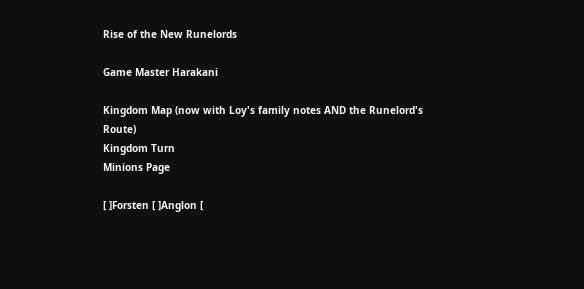Rise of the New Runelords

Game Master Harakani

Kingdom Map (now with Loy's family notes AND the Runelord's Route)
Kingdom Turn
Minions Page

[ ]Forsten [ ]Anglon [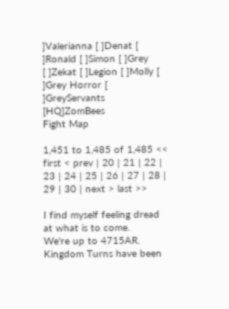]Valerianna [ ]Denat [ ]Ronald [ ]Simon [ ]Grey
[ ]Zekat [ ]Legion [ ]Molly [ ]Grey Horror [ ]GreyServants [HQ]ZomBees
Fight Map

1,451 to 1,485 of 1,485 << first < prev | 20 | 21 | 22 | 23 | 24 | 25 | 26 | 27 | 28 | 29 | 30 | next > last >>

I find myself feeling dread at what is to come.
We're up to 4715AR. Kingdom Turns have been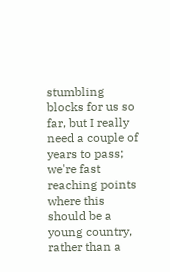stumbling blocks for us so far, but I really need a couple of years to pass; we're fast reaching points where this should be a young country, rather than a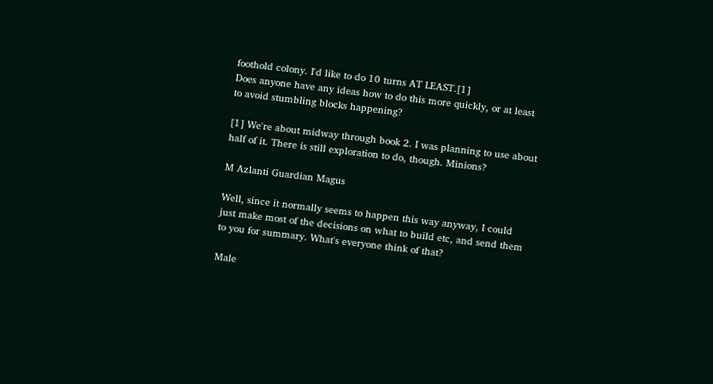foothold colony. I'd like to do 10 turns AT LEAST.[1]
Does anyone have any ideas how to do this more quickly, or at least to avoid stumbling blocks happening?

[1] We're about midway through book 2. I was planning to use about half of it. There is still exploration to do, though. Minions?

M Azlanti Guardian Magus

Well, since it normally seems to happen this way anyway, I could just make most of the decisions on what to build etc, and send them to you for summary. What's everyone think of that?

Male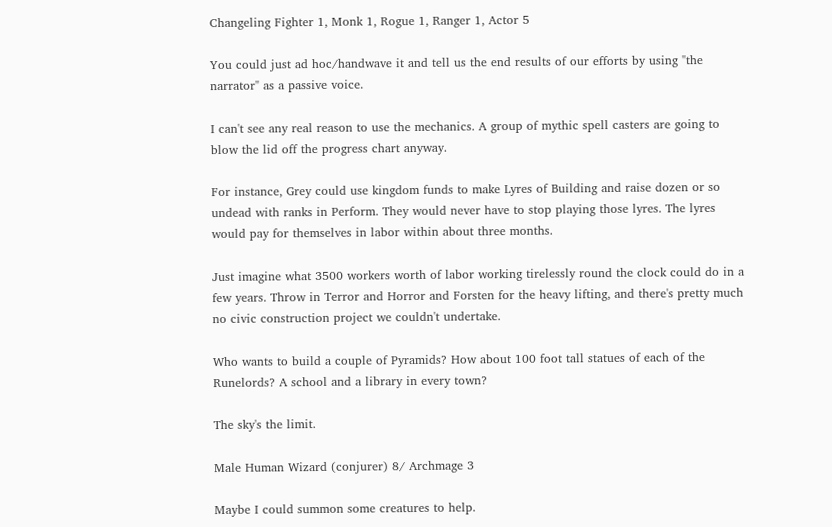Changeling Fighter 1, Monk 1, Rogue 1, Ranger 1, Actor 5

You could just ad hoc/handwave it and tell us the end results of our efforts by using "the narrator" as a passive voice.

I can't see any real reason to use the mechanics. A group of mythic spell casters are going to blow the lid off the progress chart anyway.

For instance, Grey could use kingdom funds to make Lyres of Building and raise dozen or so undead with ranks in Perform. They would never have to stop playing those lyres. The lyres would pay for themselves in labor within about three months.

Just imagine what 3500 workers worth of labor working tirelessly round the clock could do in a few years. Throw in Terror and Horror and Forsten for the heavy lifting, and there's pretty much no civic construction project we couldn't undertake.

Who wants to build a couple of Pyramids? How about 100 foot tall statues of each of the Runelords? A school and a library in every town?

The sky's the limit.

Male Human Wizard (conjurer) 8/ Archmage 3

Maybe I could summon some creatures to help.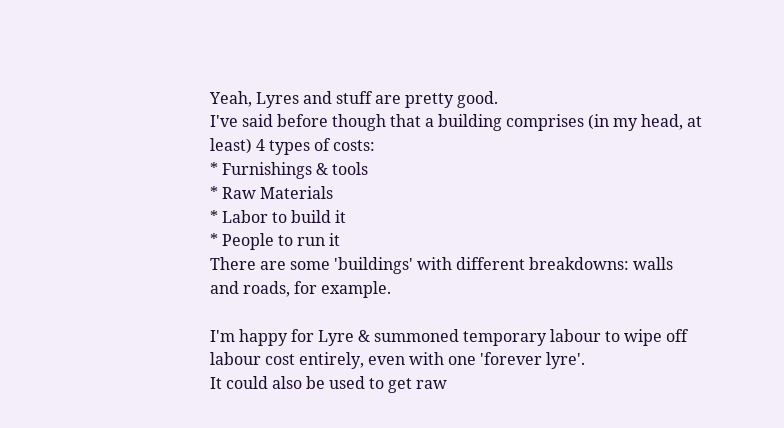Yeah, Lyres and stuff are pretty good.
I've said before though that a building comprises (in my head, at least) 4 types of costs:
* Furnishings & tools
* Raw Materials
* Labor to build it
* People to run it
There are some 'buildings' with different breakdowns: walls and roads, for example.

I'm happy for Lyre & summoned temporary labour to wipe off labour cost entirely, even with one 'forever lyre'.
It could also be used to get raw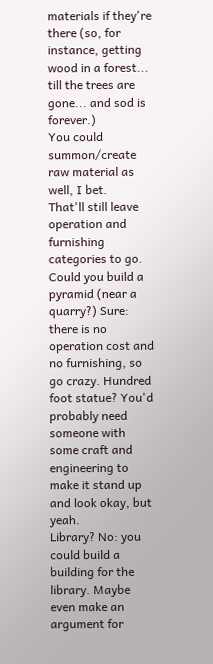materials if they're there (so, for instance, getting wood in a forest... till the trees are gone... and sod is forever.)
You could summon/create raw material as well, I bet.
That'll still leave operation and furnishing categories to go.
Could you build a pyramid (near a quarry?) Sure: there is no operation cost and no furnishing, so go crazy. Hundred foot statue? You'd probably need someone with some craft and engineering to make it stand up and look okay, but yeah.
Library? No: you could build a building for the library. Maybe even make an argument for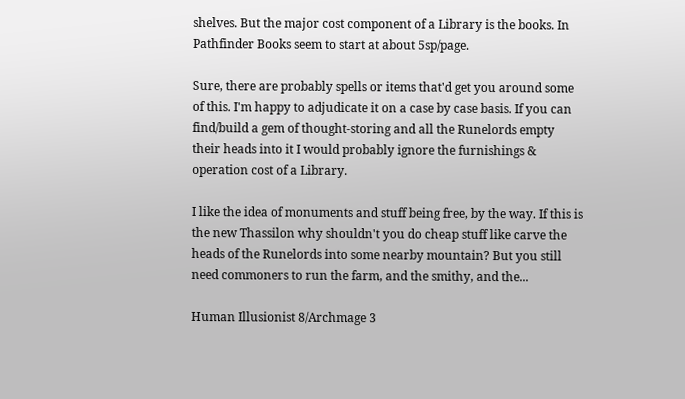shelves. But the major cost component of a Library is the books. In Pathfinder Books seem to start at about 5sp/page.

Sure, there are probably spells or items that'd get you around some of this. I'm happy to adjudicate it on a case by case basis. If you can find/build a gem of thought-storing and all the Runelords empty their heads into it I would probably ignore the furnishings & operation cost of a Library.

I like the idea of monuments and stuff being free, by the way. If this is the new Thassilon why shouldn't you do cheap stuff like carve the heads of the Runelords into some nearby mountain? But you still need commoners to run the farm, and the smithy, and the...

Human Illusionist 8/Archmage 3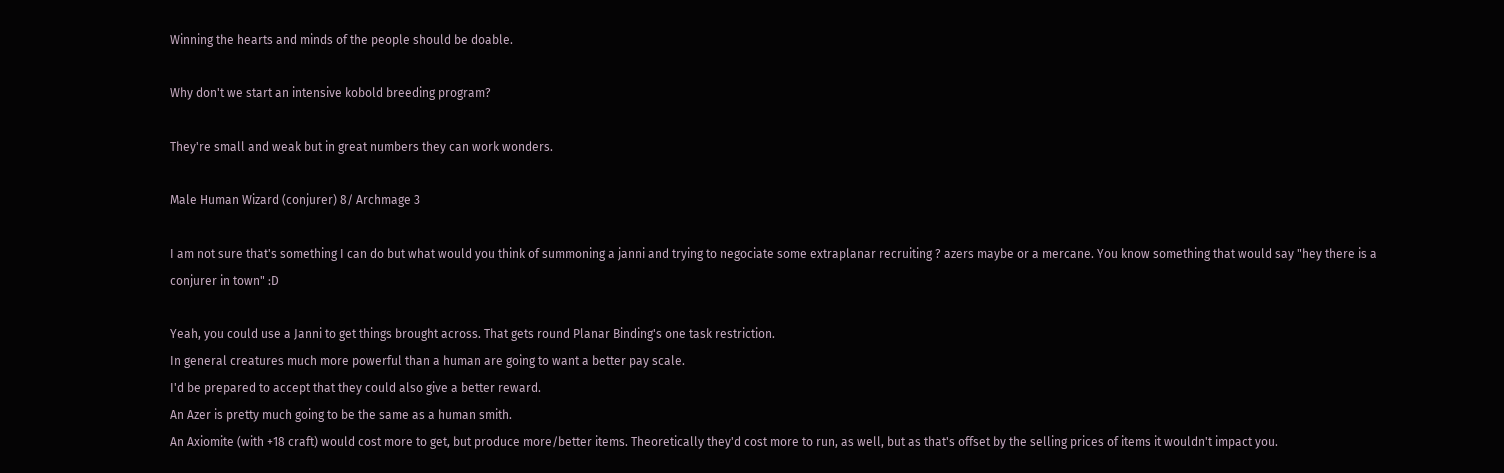Winning the hearts and minds of the people should be doable.

Why don't we start an intensive kobold breeding program?

They're small and weak but in great numbers they can work wonders.

Male Human Wizard (conjurer) 8/ Archmage 3

I am not sure that's something I can do but what would you think of summoning a janni and trying to negociate some extraplanar recruiting ? azers maybe or a mercane. You know something that would say "hey there is a conjurer in town" :D

Yeah, you could use a Janni to get things brought across. That gets round Planar Binding's one task restriction.
In general creatures much more powerful than a human are going to want a better pay scale.
I'd be prepared to accept that they could also give a better reward.
An Azer is pretty much going to be the same as a human smith.
An Axiomite (with +18 craft) would cost more to get, but produce more/better items. Theoretically they'd cost more to run, as well, but as that's offset by the selling prices of items it wouldn't impact you.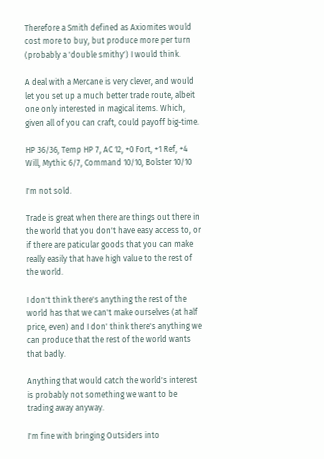Therefore a Smith defined as Axiomites would cost more to buy, but produce more per turn (probably a 'double smithy') I would think.

A deal with a Mercane is very clever, and would let you set up a much better trade route, albeit one only interested in magical items. Which, given all of you can craft, could payoff big-time.

HP 36/36, Temp HP 7, AC 12, +0 Fort, +1 Ref, +4 Will, Mythic 6/7, Command 10/10, Bolster 10/10

I'm not sold.

Trade is great when there are things out there in the world that you don't have easy access to, or if there are paticular goods that you can make really easily that have high value to the rest of the world.

I don't think there's anything the rest of the world has that we can't make ourselves (at half price, even) and I don' think there's anything we can produce that the rest of the world wants that badly.

Anything that would catch the world's interest is probably not something we want to be trading away anyway.

I'm fine with bringing Outsiders into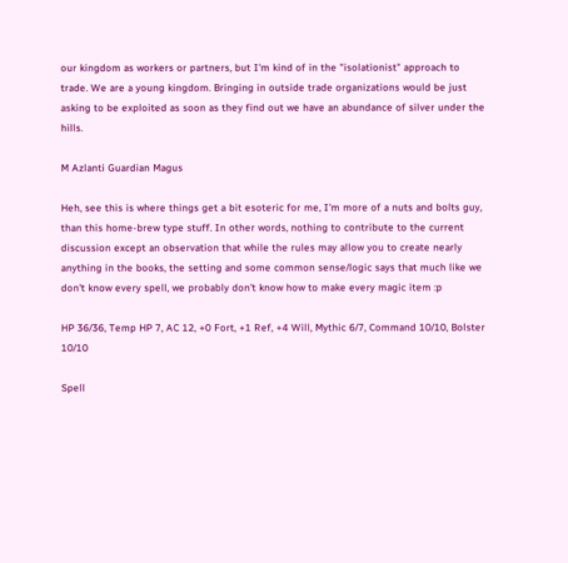our kingdom as workers or partners, but I'm kind of in the "isolationist" approach to trade. We are a young kingdom. Bringing in outside trade organizations would be just asking to be exploited as soon as they find out we have an abundance of silver under the hills.

M Azlanti Guardian Magus

Heh, see this is where things get a bit esoteric for me, I'm more of a nuts and bolts guy, than this home-brew type stuff. In other words, nothing to contribute to the current discussion except an observation that while the rules may allow you to create nearly anything in the books, the setting and some common sense/logic says that much like we don't know every spell, we probably don't know how to make every magic item :p

HP 36/36, Temp HP 7, AC 12, +0 Fort, +1 Ref, +4 Will, Mythic 6/7, Command 10/10, Bolster 10/10

Spell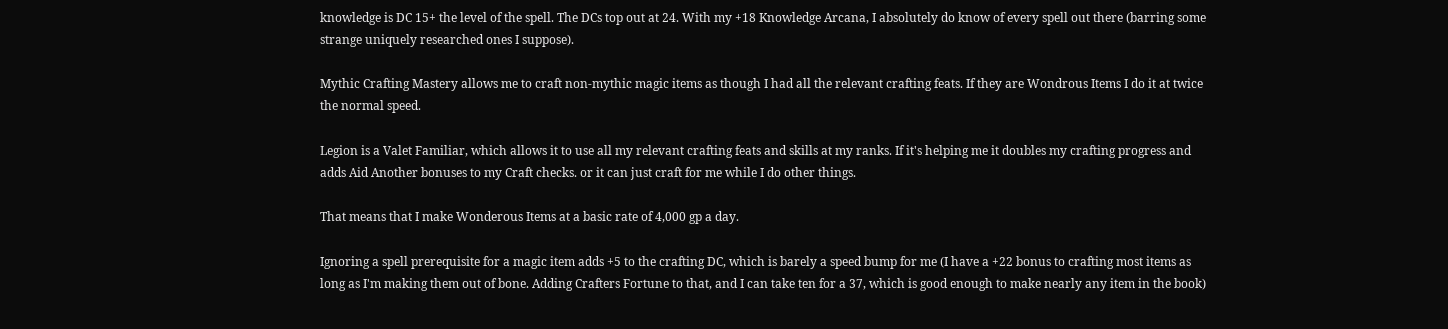knowledge is DC 15+ the level of the spell. The DCs top out at 24. With my +18 Knowledge Arcana, I absolutely do know of every spell out there (barring some strange uniquely researched ones I suppose).

Mythic Crafting Mastery allows me to craft non-mythic magic items as though I had all the relevant crafting feats. If they are Wondrous Items I do it at twice the normal speed.

Legion is a Valet Familiar, which allows it to use all my relevant crafting feats and skills at my ranks. If it's helping me it doubles my crafting progress and adds Aid Another bonuses to my Craft checks. or it can just craft for me while I do other things.

That means that I make Wonderous Items at a basic rate of 4,000 gp a day.

Ignoring a spell prerequisite for a magic item adds +5 to the crafting DC, which is barely a speed bump for me (I have a +22 bonus to crafting most items as long as I'm making them out of bone. Adding Crafters Fortune to that, and I can take ten for a 37, which is good enough to make nearly any item in the book)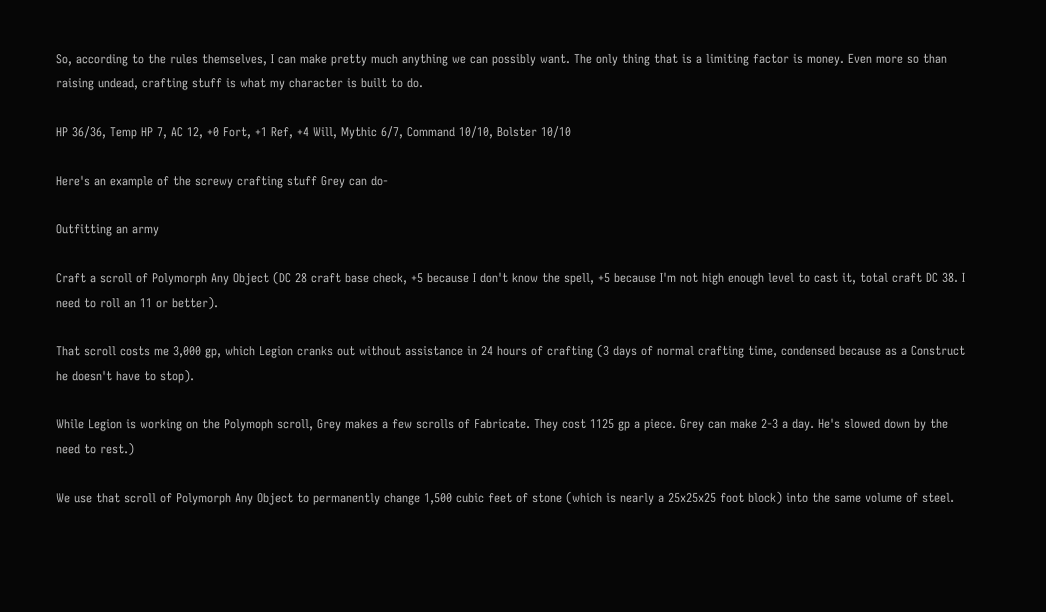So, according to the rules themselves, I can make pretty much anything we can possibly want. The only thing that is a limiting factor is money. Even more so than raising undead, crafting stuff is what my character is built to do.

HP 36/36, Temp HP 7, AC 12, +0 Fort, +1 Ref, +4 Will, Mythic 6/7, Command 10/10, Bolster 10/10

Here's an example of the screwy crafting stuff Grey can do-

Outfitting an army

Craft a scroll of Polymorph Any Object (DC 28 craft base check, +5 because I don't know the spell, +5 because I'm not high enough level to cast it, total craft DC 38. I need to roll an 11 or better).

That scroll costs me 3,000 gp, which Legion cranks out without assistance in 24 hours of crafting (3 days of normal crafting time, condensed because as a Construct he doesn't have to stop).

While Legion is working on the Polymoph scroll, Grey makes a few scrolls of Fabricate. They cost 1125 gp a piece. Grey can make 2-3 a day. He's slowed down by the need to rest.)

We use that scroll of Polymorph Any Object to permanently change 1,500 cubic feet of stone (which is nearly a 25x25x25 foot block) into the same volume of steel.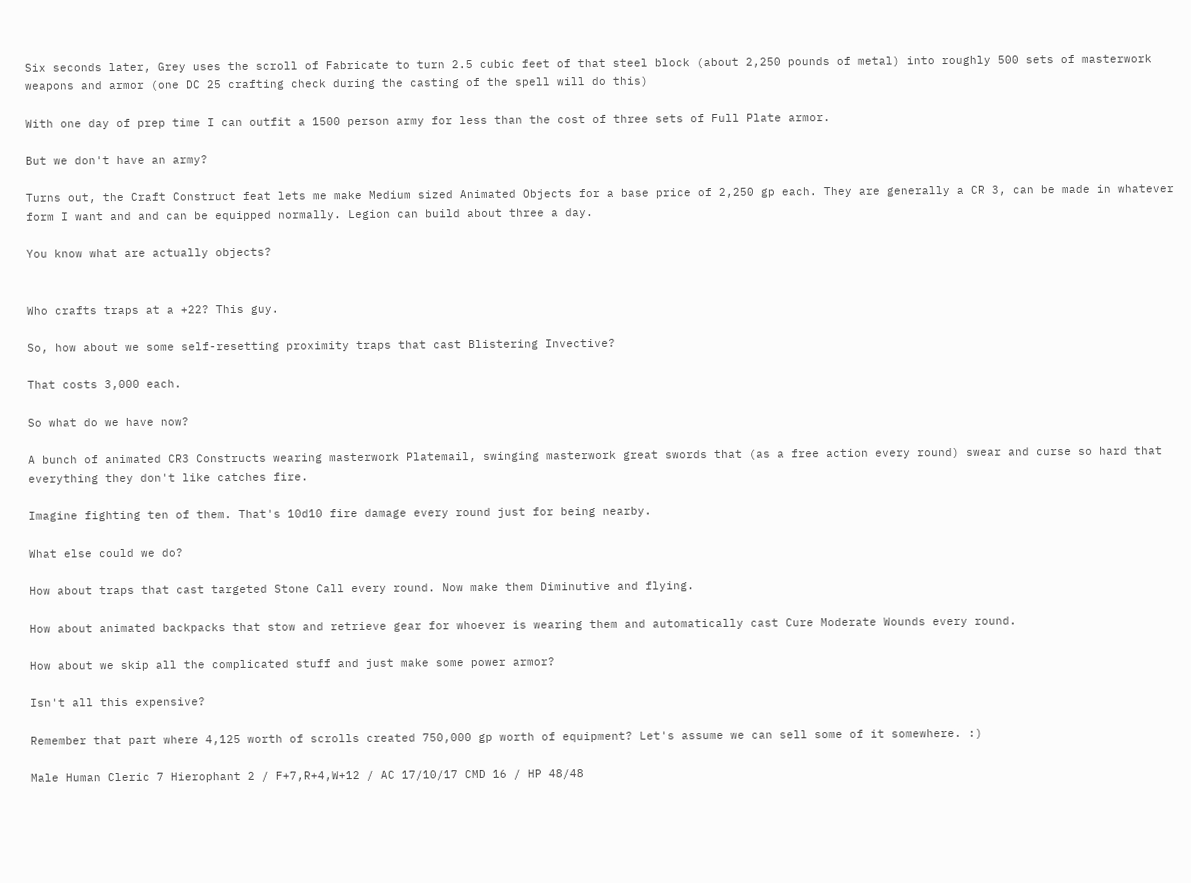Six seconds later, Grey uses the scroll of Fabricate to turn 2.5 cubic feet of that steel block (about 2,250 pounds of metal) into roughly 500 sets of masterwork weapons and armor (one DC 25 crafting check during the casting of the spell will do this)

With one day of prep time I can outfit a 1500 person army for less than the cost of three sets of Full Plate armor.

But we don't have an army?

Turns out, the Craft Construct feat lets me make Medium sized Animated Objects for a base price of 2,250 gp each. They are generally a CR 3, can be made in whatever form I want and and can be equipped normally. Legion can build about three a day.

You know what are actually objects?


Who crafts traps at a +22? This guy.

So, how about we some self-resetting proximity traps that cast Blistering Invective?

That costs 3,000 each.

So what do we have now?

A bunch of animated CR3 Constructs wearing masterwork Platemail, swinging masterwork great swords that (as a free action every round) swear and curse so hard that everything they don't like catches fire.

Imagine fighting ten of them. That's 10d10 fire damage every round just for being nearby.

What else could we do?

How about traps that cast targeted Stone Call every round. Now make them Diminutive and flying.

How about animated backpacks that stow and retrieve gear for whoever is wearing them and automatically cast Cure Moderate Wounds every round.

How about we skip all the complicated stuff and just make some power armor?

Isn't all this expensive?

Remember that part where 4,125 worth of scrolls created 750,000 gp worth of equipment? Let's assume we can sell some of it somewhere. :)

Male Human Cleric 7 Hierophant 2 / F+7,R+4,W+12 / AC 17/10/17 CMD 16 / HP 48/48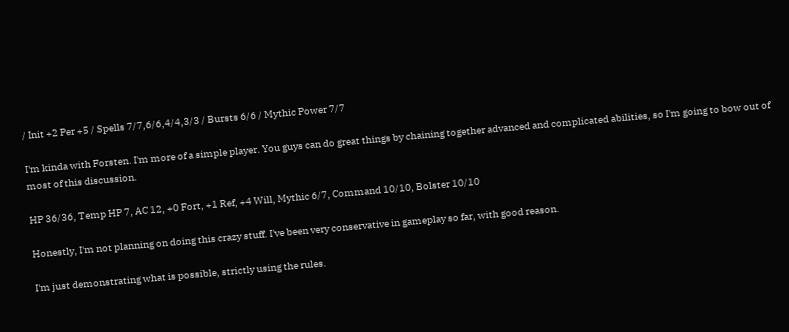/ Init +2 Per +5 / Spells 7/7,6/6,4/4,3/3 / Bursts 6/6 / Mythic Power 7/7

I'm kinda with Forsten. I'm more of a simple player. You guys can do great things by chaining together advanced and complicated abilities, so I'm going to bow out of most of this discussion.

HP 36/36, Temp HP 7, AC 12, +0 Fort, +1 Ref, +4 Will, Mythic 6/7, Command 10/10, Bolster 10/10

Honestly, I'm not planning on doing this crazy stuff. I've been very conservative in gameplay so far, with good reason.

I'm just demonstrating what is possible, strictly using the rules.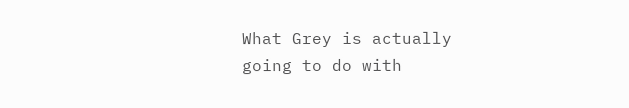What Grey is actually going to do with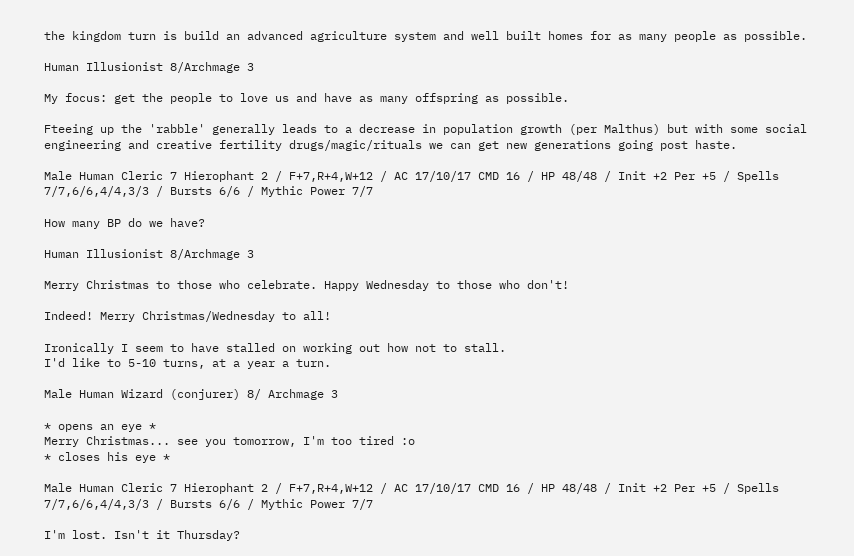the kingdom turn is build an advanced agriculture system and well built homes for as many people as possible.

Human Illusionist 8/Archmage 3

My focus: get the people to love us and have as many offspring as possible.

Fteeing up the 'rabble' generally leads to a decrease in population growth (per Malthus) but with some social engineering and creative fertility drugs/magic/rituals we can get new generations going post haste.

Male Human Cleric 7 Hierophant 2 / F+7,R+4,W+12 / AC 17/10/17 CMD 16 / HP 48/48 / Init +2 Per +5 / Spells 7/7,6/6,4/4,3/3 / Bursts 6/6 / Mythic Power 7/7

How many BP do we have?

Human Illusionist 8/Archmage 3

Merry Christmas to those who celebrate. Happy Wednesday to those who don't!

Indeed! Merry Christmas/Wednesday to all!

Ironically I seem to have stalled on working out how not to stall.
I'd like to 5-10 turns, at a year a turn.

Male Human Wizard (conjurer) 8/ Archmage 3

* opens an eye *
Merry Christmas... see you tomorrow, I'm too tired :o
* closes his eye *

Male Human Cleric 7 Hierophant 2 / F+7,R+4,W+12 / AC 17/10/17 CMD 16 / HP 48/48 / Init +2 Per +5 / Spells 7/7,6/6,4/4,3/3 / Bursts 6/6 / Mythic Power 7/7

I'm lost. Isn't it Thursday?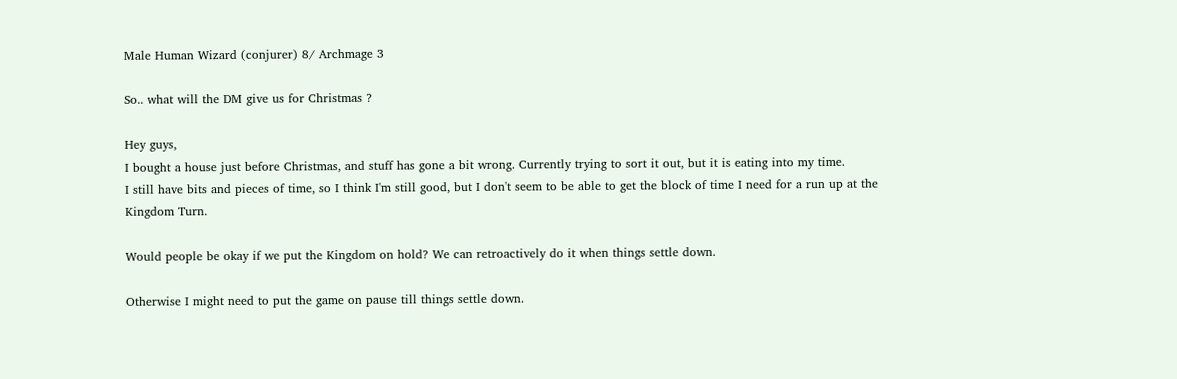Male Human Wizard (conjurer) 8/ Archmage 3

So.. what will the DM give us for Christmas ?

Hey guys,
I bought a house just before Christmas, and stuff has gone a bit wrong. Currently trying to sort it out, but it is eating into my time.
I still have bits and pieces of time, so I think I'm still good, but I don't seem to be able to get the block of time I need for a run up at the Kingdom Turn.

Would people be okay if we put the Kingdom on hold? We can retroactively do it when things settle down.

Otherwise I might need to put the game on pause till things settle down.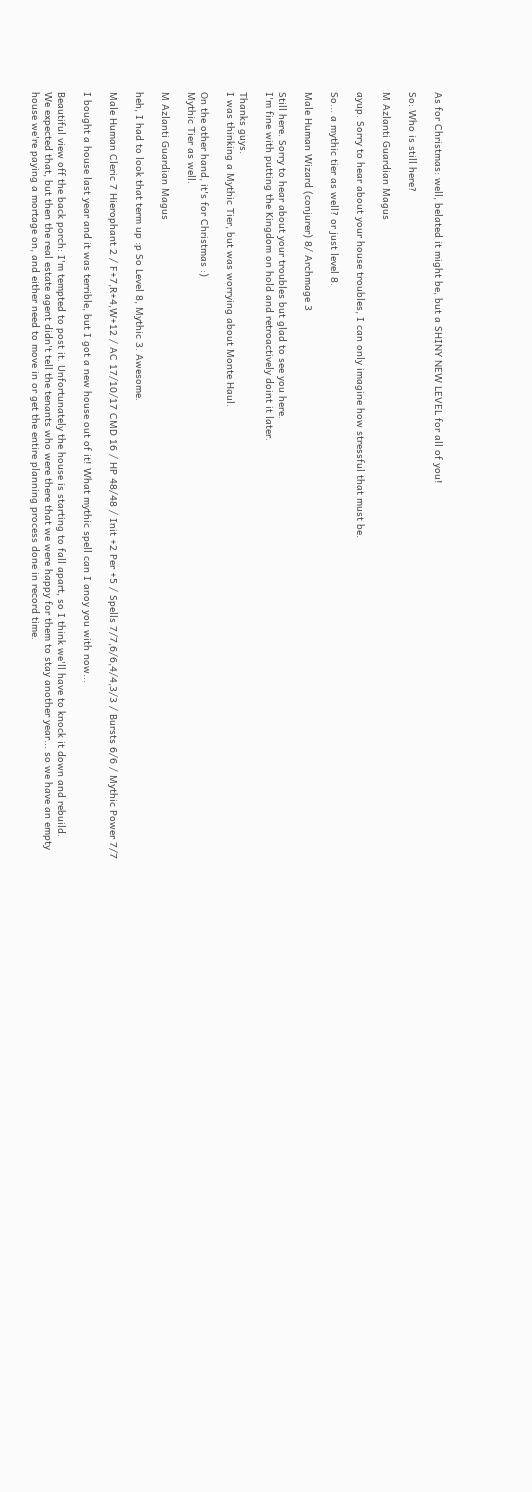As for Christmas: well, belated it might be, but a SHINY NEW LEVEL for all of you!

So: Who is still here?

M Azlanti Guardian Magus

ayup. Sorry to hear about your house troubles, I can only imagine how stressful that must be.

So... a mythic tier as well? or just level 8.

Male Human Wizard (conjurer) 8/ Archmage 3

Still here. Sorry to hear about your troubles but glad to see you here.
I'm fine with putting the Kingdom on hold and retroactively doint it later.

Thanks guys.
I was thinking a Mythic Tier, but was worrying about Monte Haul.

On the other hand, it's for Christmas :)
Mythic Tier as well.

M Azlanti Guardian Magus

heh, I had to look that term up :p So Level 8, Mythic 3. Awesome.

Male Human Cleric 7 Hierophant 2 / F+7,R+4,W+12 / AC 17/10/17 CMD 16 / HP 48/48 / Init +2 Per +5 / Spells 7/7,6/6,4/4,3/3 / Bursts 6/6 / Mythic Power 7/7

I bought a house last year and it was terrible, but I got a new house out of it! What mythic spell can I anoy you with now...

Beautiful view off the back porch: I'm tempted to post it. Unfortunately the house is starting to fall apart, so I think we'll have to knock it down and rebuild.
We expected that, but then the real estate agent didn't tell the tenants who were there that we were happy for them to stay another year... so we have an empty house we're paying a mortage on, and either need to move in or get the entire planning process done in record time.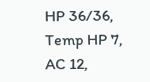HP 36/36, Temp HP 7, AC 12,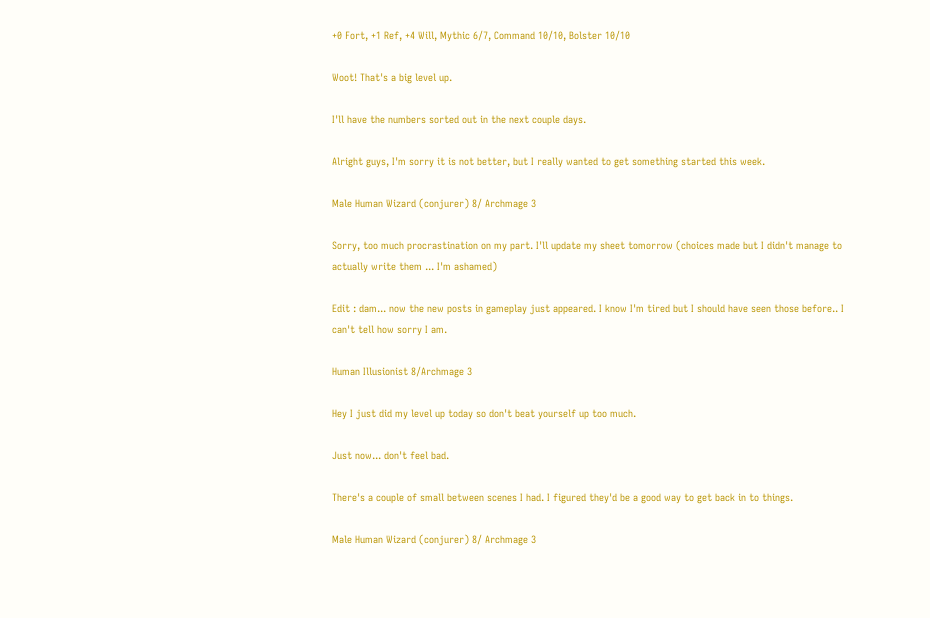+0 Fort, +1 Ref, +4 Will, Mythic 6/7, Command 10/10, Bolster 10/10

Woot! That's a big level up.

I'll have the numbers sorted out in the next couple days.

Alright guys, I'm sorry it is not better, but I really wanted to get something started this week.

Male Human Wizard (conjurer) 8/ Archmage 3

Sorry, too much procrastination on my part. I'll update my sheet tomorrow (choices made but I didn't manage to actually write them ... I'm ashamed)

Edit : dam... now the new posts in gameplay just appeared. I know I'm tired but I should have seen those before.. I can't tell how sorry I am.

Human Illusionist 8/Archmage 3

Hey I just did my level up today so don't beat yourself up too much.

Just now... don't feel bad.

There's a couple of small between scenes I had. I figured they'd be a good way to get back in to things.

Male Human Wizard (conjurer) 8/ Archmage 3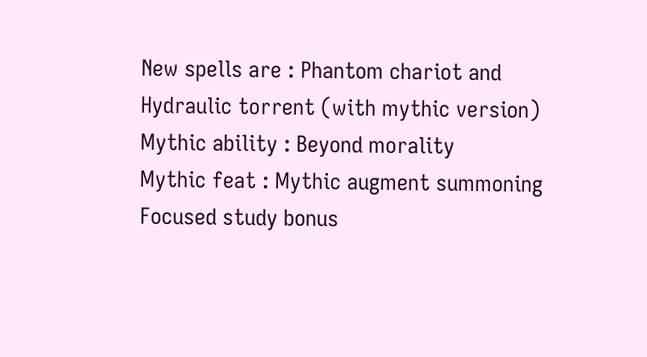New spells are : Phantom chariot and Hydraulic torrent (with mythic version)
Mythic ability : Beyond morality
Mythic feat : Mythic augment summoning
Focused study bonus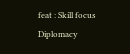feat : Skill focus Diplomacy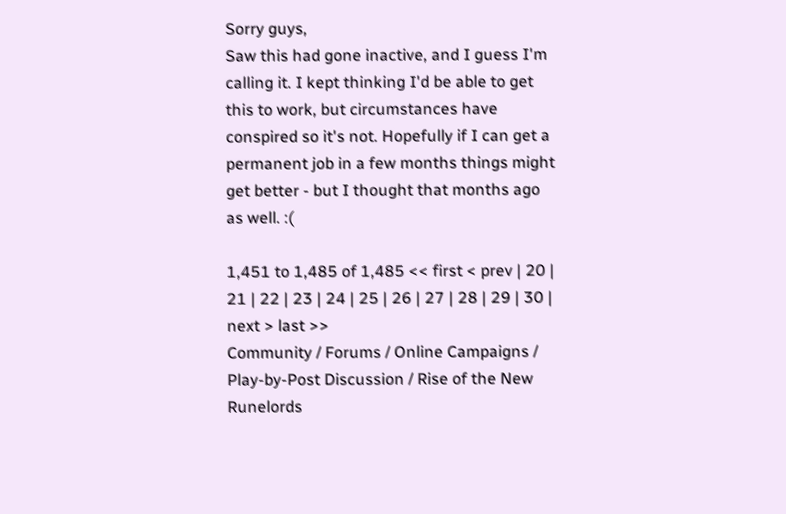Sorry guys,
Saw this had gone inactive, and I guess I'm calling it. I kept thinking I'd be able to get this to work, but circumstances have conspired so it's not. Hopefully if I can get a permanent job in a few months things might get better - but I thought that months ago as well. :(

1,451 to 1,485 of 1,485 << first < prev | 20 | 21 | 22 | 23 | 24 | 25 | 26 | 27 | 28 | 29 | 30 | next > last >>
Community / Forums / Online Campaigns / Play-by-Post Discussion / Rise of the New Runelords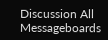Discussion All Messageboards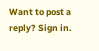Want to post a reply? Sign in.